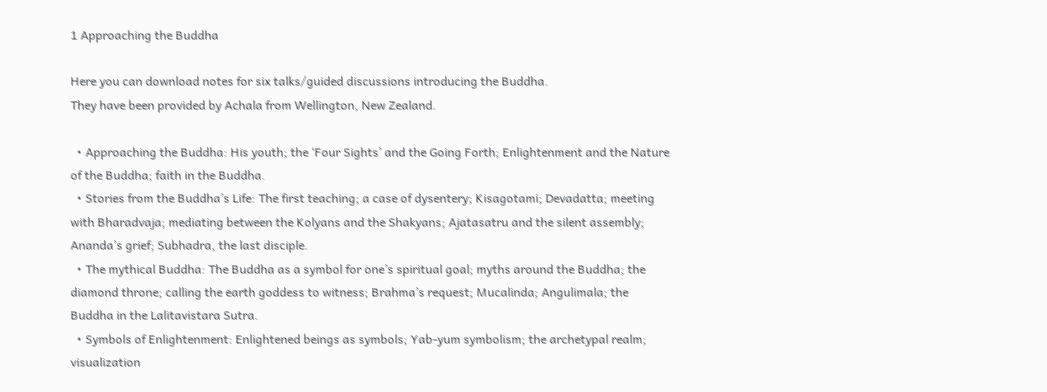1 Approaching the Buddha

Here you can download notes for six talks/guided discussions introducing the Buddha.
They have been provided by Achala from Wellington, New Zealand.

  • Approaching the Buddha: His youth; the ‘Four Sights’ and the Going Forth; Enlightenment and the Nature of the Buddha; faith in the Buddha.
  • Stories from the Buddha’s Life: The first teaching; a case of dysentery; Kisagotami; Devadatta; meeting with Bharadvaja; mediating between the Kolyans and the Shakyans; Ajatasatru and the silent assembly; Ananda’s grief; Subhadra, the last disciple.
  • The mythical Buddha: The Buddha as a symbol for one’s spiritual goal; myths around the Buddha; the diamond throne; calling the earth goddess to witness; Brahma’s request; Mucalinda; Angulimala; the Buddha in the Lalitavistara Sutra.
  • Symbols of Enlightenment: Enlightened beings as symbols; Yab-yum symbolism; the archetypal realm; visualization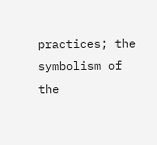practices; the symbolism of the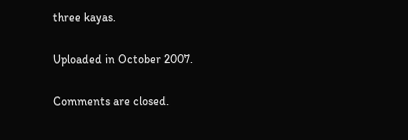three kayas.

Uploaded in October 2007.

Comments are closed.